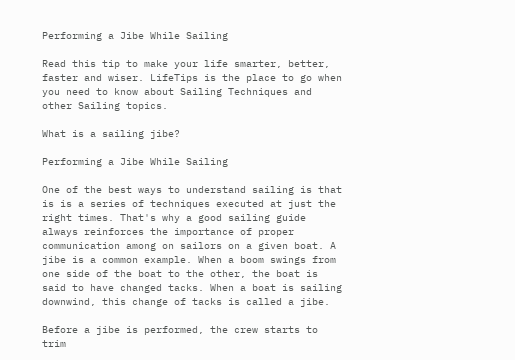Performing a Jibe While Sailing

Read this tip to make your life smarter, better, faster and wiser. LifeTips is the place to go when you need to know about Sailing Techniques and other Sailing topics.

What is a sailing jibe?

Performing a Jibe While Sailing

One of the best ways to understand sailing is that is is a series of techniques executed at just the right times. That's why a good sailing guide always reinforces the importance of proper communication among on sailors on a given boat. A jibe is a common example. When a boom swings from one side of the boat to the other, the boat is said to have changed tacks. When a boat is sailing downwind, this change of tacks is called a jibe.

Before a jibe is performed, the crew starts to trim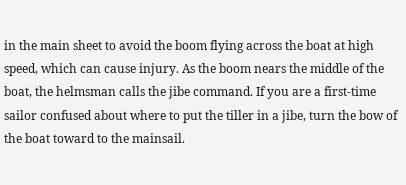in the main sheet to avoid the boom flying across the boat at high speed, which can cause injury. As the boom nears the middle of the boat, the helmsman calls the jibe command. If you are a first-time sailor confused about where to put the tiller in a jibe, turn the bow of the boat toward to the mainsail.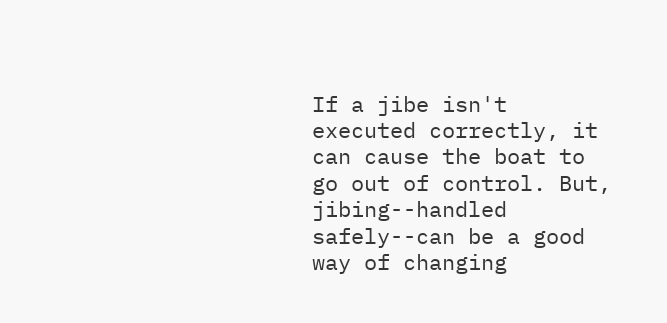If a jibe isn't executed correctly, it can cause the boat to go out of control. But, jibing--handled safely--can be a good way of changing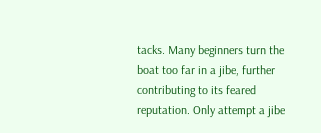tacks. Many beginners turn the boat too far in a jibe, further contributing to its feared reputation. Only attempt a jibe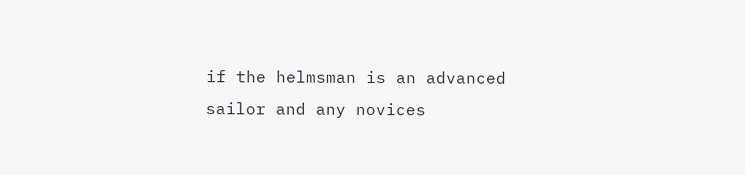if the helmsman is an advanced sailor and any novices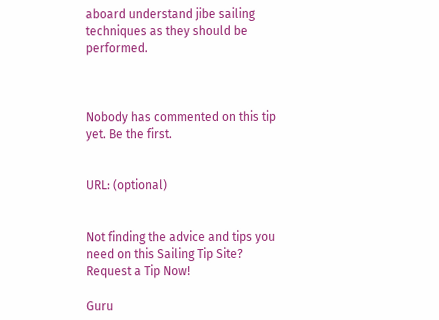aboard understand jibe sailing techniques as they should be performed.



Nobody has commented on this tip yet. Be the first.


URL: (optional)


Not finding the advice and tips you need on this Sailing Tip Site? Request a Tip Now!

Guru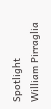Spotlight
William Pirraglia